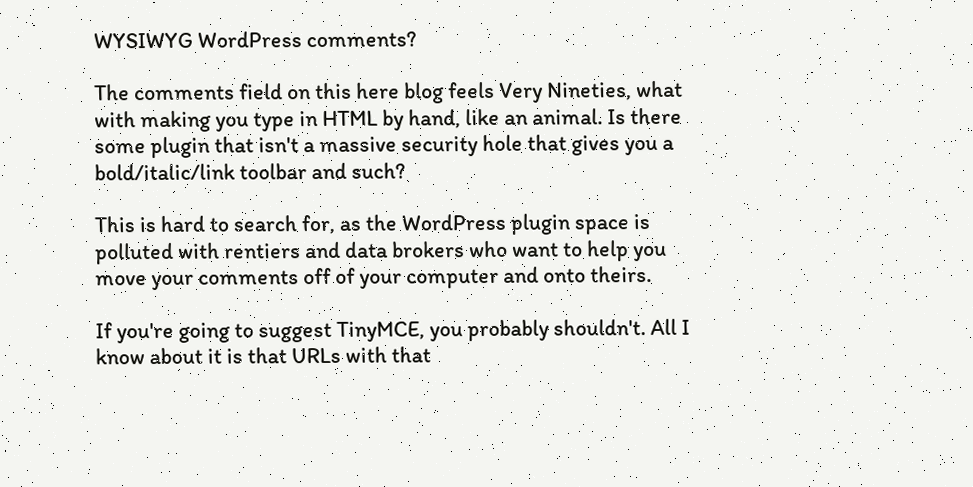WYSIWYG WordPress comments?

The comments field on this here blog feels Very Nineties, what with making you type in HTML by hand, like an animal. Is there some plugin that isn't a massive security hole that gives you a bold/italic/link toolbar and such?

This is hard to search for, as the WordPress plugin space is polluted with rentiers and data brokers who want to help you move your comments off of your computer and onto theirs.

If you're going to suggest TinyMCE, you probably shouldn't. All I know about it is that URLs with that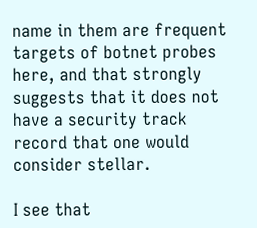name in them are frequent targets of botnet probes here, and that strongly suggests that it does not have a security track record that one would consider stellar.

I see that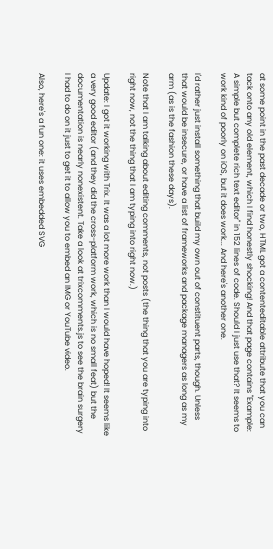at some point in the past decade or two, HTML got a contenteditable attribute that you can tack onto any old element, which I find honestly shocking! And that page contains "Example: A simple but complete rich text editor" in 152 lines of code. Should I just use that? It seems to work kind of poorly on iOS, but it does work... And here's another one.

I'd rather just install something that build my own out of constituent parts, though. Unless that would be insecure, or have a list of frameworks and package managers as long as my arm (as is the fashion these days).

Note that I am talking about editing comments, not posts (the thing that you are typing into right now, not the thing that I am typing into right now.)

Update: I got it working with Trix. It was a lot more work than I would have hoped! It seems like a very good editor (and they did the cross-platform work, which is no small feat) but the documentation is nearly nonexistent. Take a look at trixcomments.js to see the brain surgery I had to do on it just to get it to allow you to embed an IMG or YouTube video.

Also, here's a fun one: it uses embedded SVG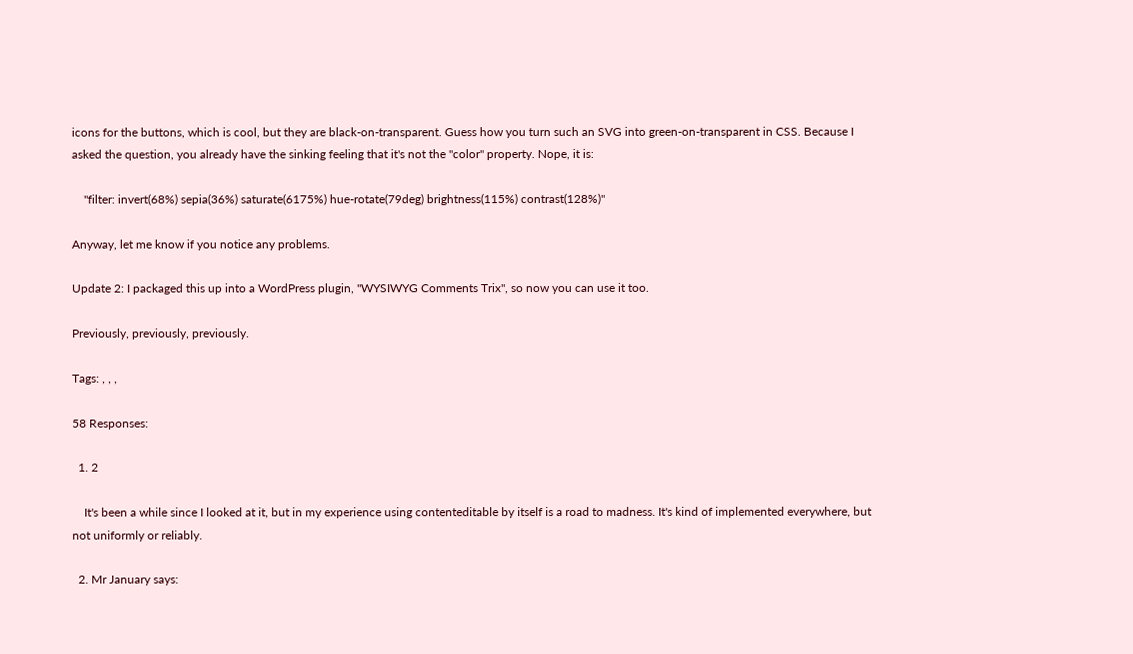icons for the buttons, which is cool, but they are black-on-transparent. Guess how you turn such an SVG into green-on-transparent in CSS. Because I asked the question, you already have the sinking feeling that it's not the "color" property. Nope, it is:

    "filter: invert(68%) sepia(36%) saturate(6175%) hue-rotate(79deg) brightness(115%) contrast(128%)"

Anyway, let me know if you notice any problems.

Update 2: I packaged this up into a WordPress plugin, "WYSIWYG Comments Trix", so now you can use it too.

Previously, previously, previously.

Tags: , , ,

58 Responses:

  1. 2

    It's been a while since I looked at it, but in my experience using contenteditable by itself is a road to madness. It's kind of implemented everywhere, but not uniformly or reliably.

  2. Mr January says: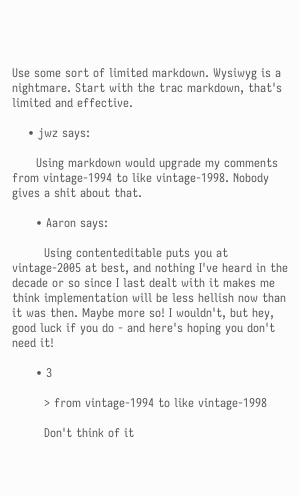Use some sort of limited markdown. Wysiwyg is a nightmare. Start with the trac markdown, that's limited and effective.

    • jwz says:

      Using markdown would upgrade my comments from vintage-1994 to like vintage-1998. Nobody gives a shit about that.

      • Aaron says:

        Using contenteditable puts you at vintage-2005 at best, and nothing I've heard in the decade or so since I last dealt with it makes me think implementation will be less hellish now than it was then. Maybe more so! I wouldn't, but hey, good luck if you do - and here's hoping you don't need it!

      • 3

        > from vintage-1994 to like vintage-1998

        Don't think of it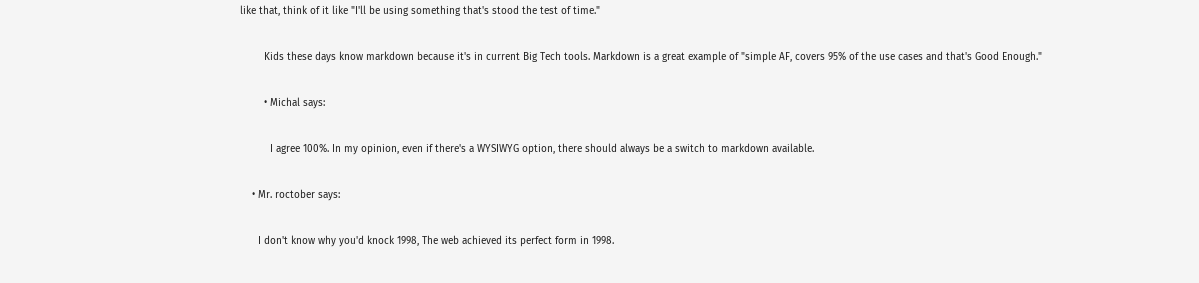like that, think of it like "I'll be using something that's stood the test of time."

        Kids these days know markdown because it's in current Big Tech tools. Markdown is a great example of "simple AF, covers 95% of the use cases and that's Good Enough."

        • Michal says:

          I agree 100%. In my opinion, even if there's a WYSIWYG option, there should always be a switch to markdown available.

    • Mr. roctober says:

      I don't know why you'd knock 1998, The web achieved its perfect form in 1998.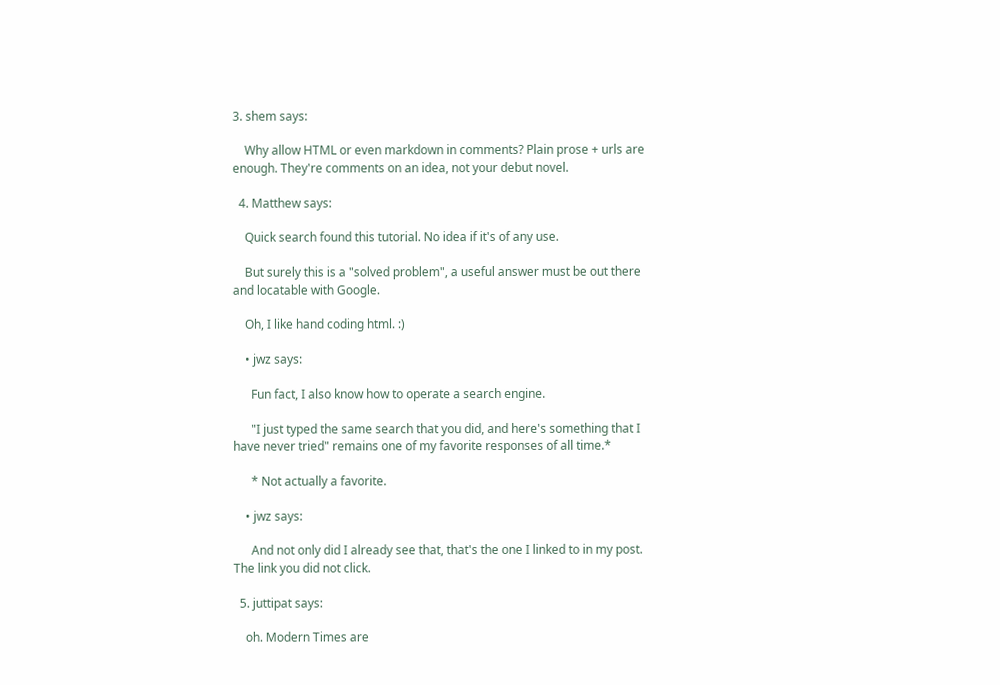3. shem says:

    Why allow HTML or even markdown in comments? Plain prose + urls are enough. They're comments on an idea, not your debut novel.

  4. Matthew says:

    Quick search found this tutorial. No idea if it's of any use.

    But surely this is a "solved problem", a useful answer must be out there and locatable with Google.

    Oh, I like hand coding html. :)

    • jwz says:

      Fun fact, I also know how to operate a search engine.

      "I just typed the same search that you did, and here's something that I have never tried" remains one of my favorite responses of all time.*

      * Not actually a favorite.

    • jwz says:

      And not only did I already see that, that's the one I linked to in my post. The link you did not click.

  5. juttipat says:

    oh. Modern Times are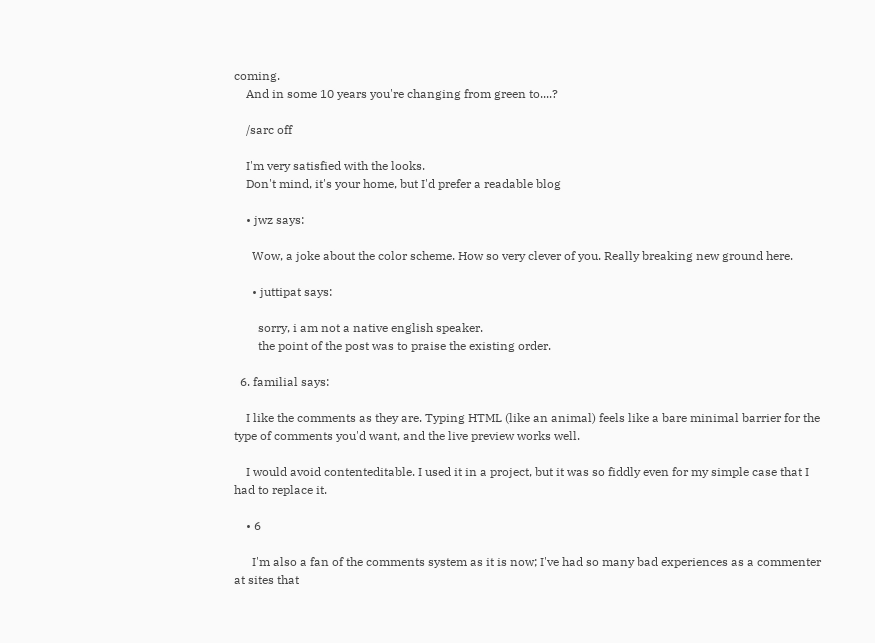coming.
    And in some 10 years you're changing from green to....?

    /sarc off

    I'm very satisfied with the looks.
    Don't mind, it's your home, but I'd prefer a readable blog

    • jwz says:

      Wow, a joke about the color scheme. How so very clever of you. Really breaking new ground here.

      • juttipat says:

        sorry, i am not a native english speaker.
        the point of the post was to praise the existing order.

  6. familial says:

    I like the comments as they are. Typing HTML (like an animal) feels like a bare minimal barrier for the type of comments you'd want, and the live preview works well.

    I would avoid contenteditable. I used it in a project, but it was so fiddly even for my simple case that I had to replace it.

    • 6

      I'm also a fan of the comments system as it is now; I've had so many bad experiences as a commenter at sites that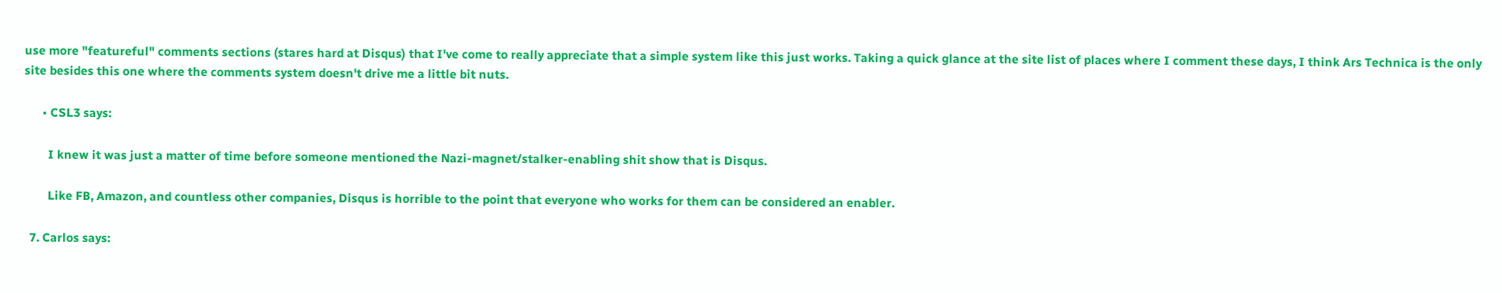use more "featureful" comments sections (stares hard at Disqus) that I've come to really appreciate that a simple system like this just works. Taking a quick glance at the site list of places where I comment these days, I think Ars Technica is the only site besides this one where the comments system doesn't drive me a little bit nuts.

      • CSL3 says:

        I knew it was just a matter of time before someone mentioned the Nazi-magnet/stalker-enabling shit show that is Disqus.

        Like FB, Amazon, and countless other companies, Disqus is horrible to the point that everyone who works for them can be considered an enabler.

  7. Carlos says: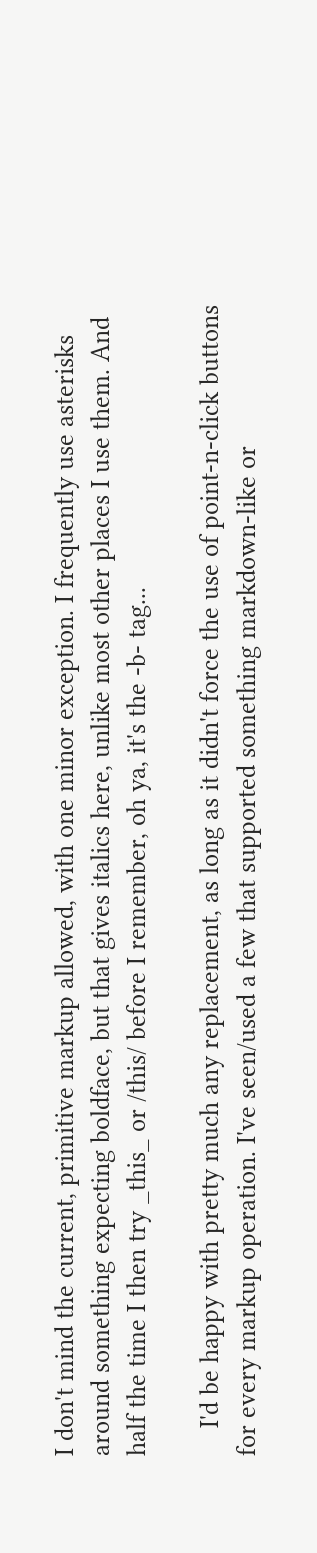I don't mind the current, primitive markup allowed, with one minor exception. I frequently use asterisks around something expecting boldface, but that gives italics here, unlike most other places I use them. And half the time I then try _this_ or /this/ before I remember, oh ya, it's the -b- tag...

    I'd be happy with pretty much any replacement, as long as it didn't force the use of point-n-click buttons for every markup operation. I've seen/used a few that supported something markdown-like or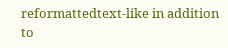reformattedtext-like in addition to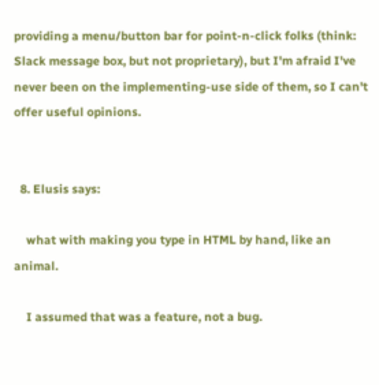providing a menu/button bar for point-n-click folks (think: Slack message box, but not proprietary), but I'm afraid I've never been on the implementing-use side of them, so I can't offer useful opinions.


  8. Elusis says:

    what with making you type in HTML by hand, like an animal.

    I assumed that was a feature, not a bug.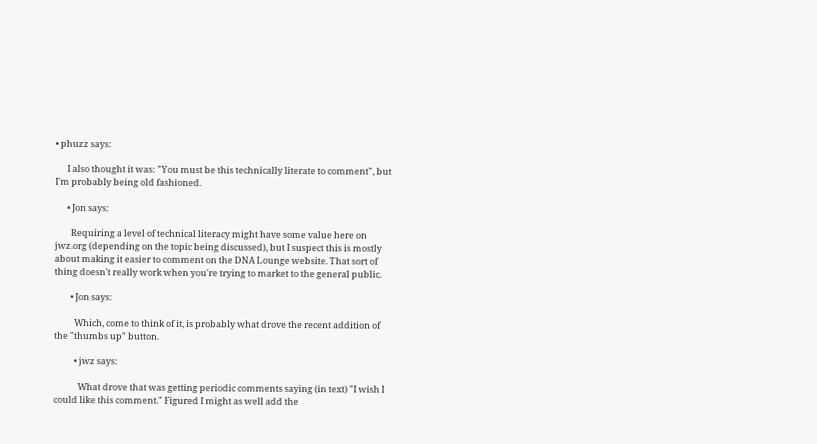• phuzz says:

      I also thought it was: "You must be this technically literate to comment", but I'm probably being old fashioned.

      • Jon says:

        Requiring a level of technical literacy might have some value here on jwz.org (depending on the topic being discussed), but I suspect this is mostly about making it easier to comment on the DNA Lounge website. That sort of thing doesn't really work when you're trying to market to the general public.

        • Jon says:

          Which, come to think of it, is probably what drove the recent addition of the "thumbs up" button.

          • jwz says:

            What drove that was getting periodic comments saying (in text) "I wish I could like this comment." Figured I might as well add the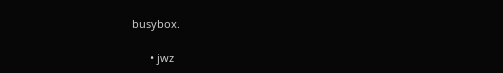busybox.

      • jwz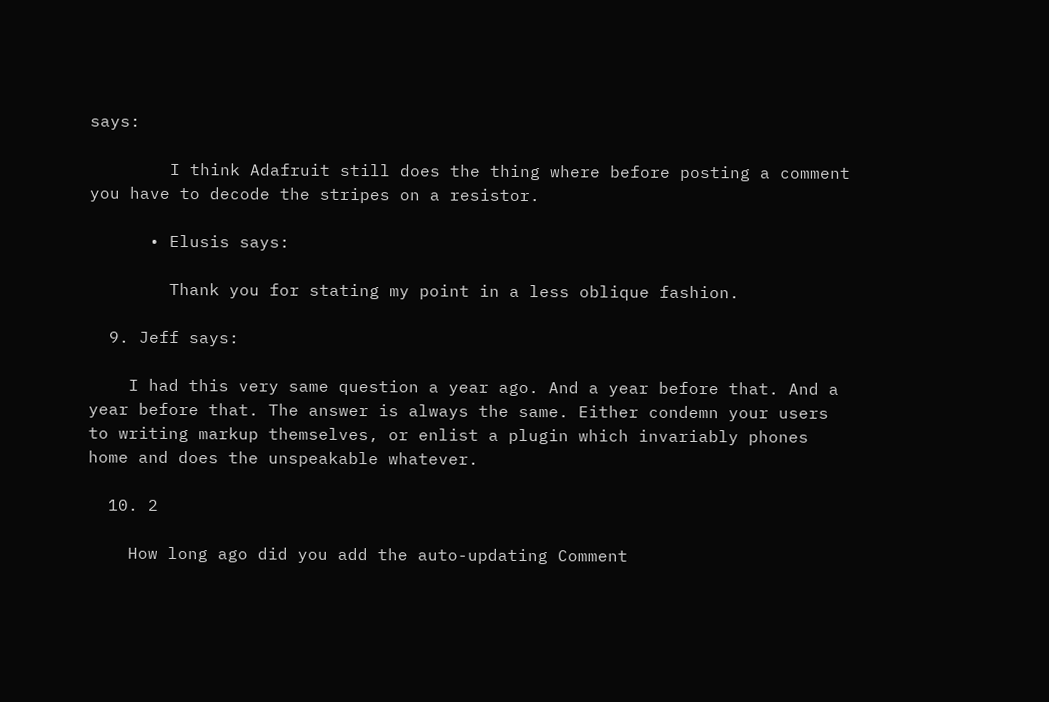says:

        I think Adafruit still does the thing where before posting a comment you have to decode the stripes on a resistor.

      • Elusis says:

        Thank you for stating my point in a less oblique fashion.

  9. Jeff says:

    I had this very same question a year ago. And a year before that. And a year before that. The answer is always the same. Either condemn your users to writing markup themselves, or enlist a plugin which invariably phones home and does the unspeakable whatever.

  10. 2

    How long ago did you add the auto-updating Comment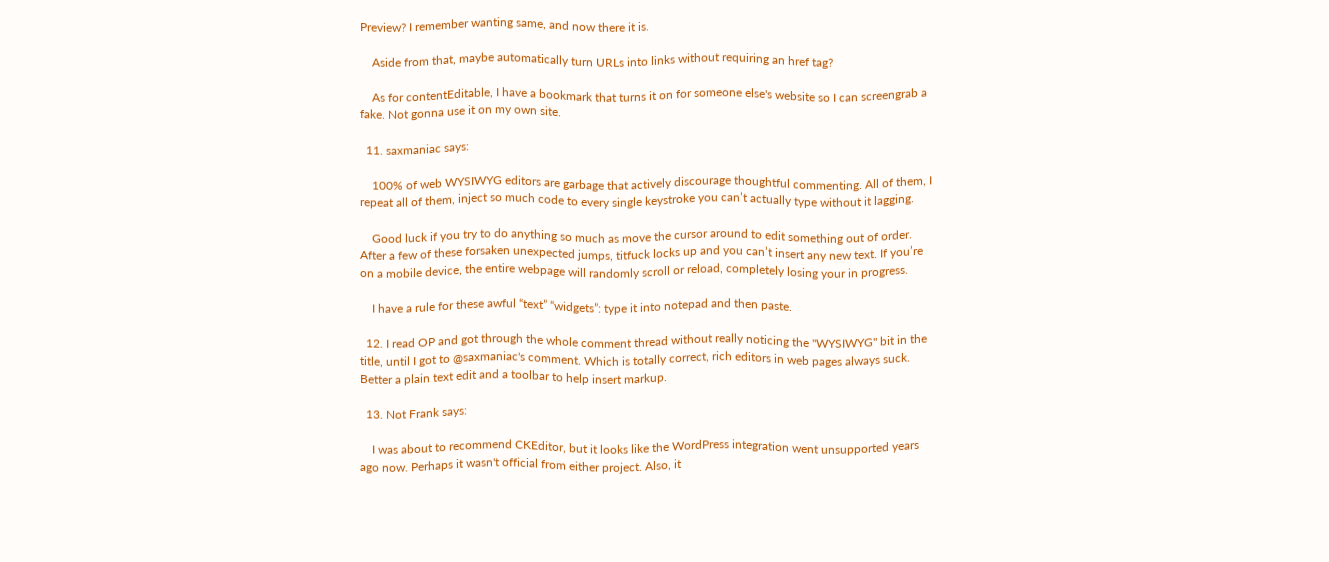Preview? I remember wanting same, and now there it is.

    Aside from that, maybe automatically turn URLs into links without requiring an href tag?

    As for contentEditable, I have a bookmark that turns it on for someone else's website so I can screengrab a fake. Not gonna use it on my own site.

  11. saxmaniac says:

    100% of web WYSIWYG editors are garbage that actively discourage thoughtful commenting. All of them, I repeat all of them, inject so much code to every single keystroke you can’t actually type without it lagging.

    Good luck if you try to do anything so much as move the cursor around to edit something out of order. After a few of these forsaken unexpected jumps, titfuck locks up and you can’t insert any new text. If you’re on a mobile device, the entire webpage will randomly scroll or reload, completely losing your in progress.

    I have a rule for these awful “text” “widgets”: type it into notepad and then paste.

  12. I read OP and got through the whole comment thread without really noticing the "WYSIWYG" bit in the title, until I got to @saxmaniac's comment. Which is totally correct, rich editors in web pages always suck. Better a plain text edit and a toolbar to help insert markup.

  13. Not Frank says:

    I was about to recommend CKEditor, but it looks like the WordPress integration went unsupported years ago now. Perhaps it wasn't official from either project. Also, it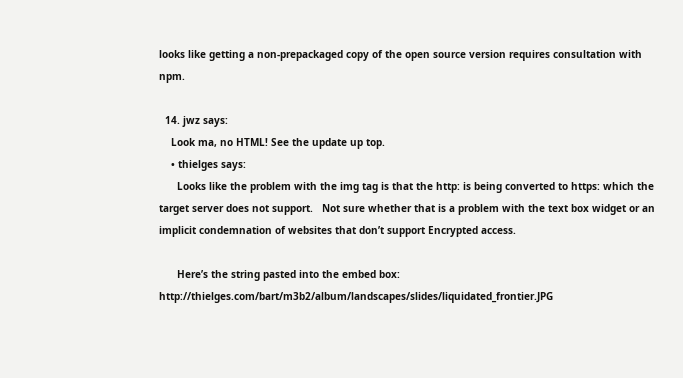looks like getting a non-prepackaged copy of the open source version requires consultation with npm.

  14. jwz says:
    Look ma, no HTML! See the update up top.
    • thielges says:
      Looks like the problem with the img tag is that the http: is being converted to https: which the target server does not support.   Not sure whether that is a problem with the text box widget or an implicit condemnation of websites that don’t support Encrypted access.

      Here’s the string pasted into the embed box: http://thielges.com/bart/m3b2/album/landscapes/slides/liquidated_frontier.JPG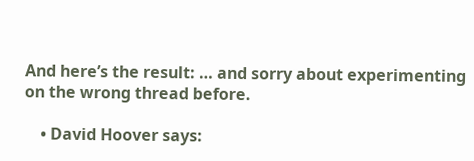And here’s the result: … and sorry about experimenting on the wrong thread before.

    • David Hoover says: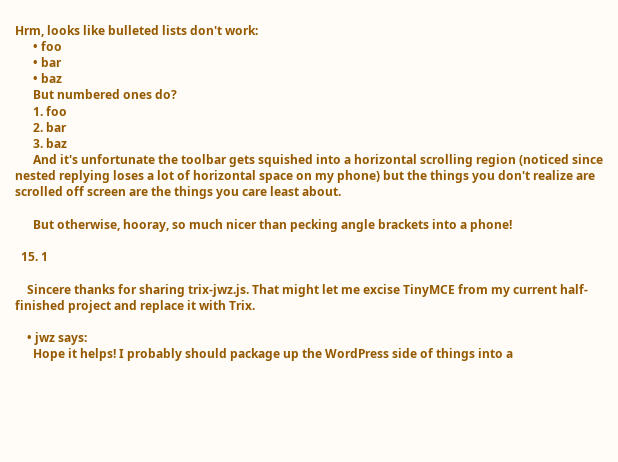Hrm, looks like bulleted lists don't work:
      • foo
      • bar
      • baz
      But numbered ones do?
      1. foo
      2. bar
      3. baz
      And it's unfortunate the toolbar gets squished into a horizontal scrolling region (noticed since nested replying loses a lot of horizontal space on my phone) but the things you don't realize are scrolled off screen are the things you care least about.

      But otherwise, hooray, so much nicer than pecking angle brackets into a phone!

  15. 1

    Sincere thanks for sharing trix-jwz.js. That might let me excise TinyMCE from my current half-finished project and replace it with Trix.

    • jwz says:
      Hope it helps! I probably should package up the WordPress side of things into a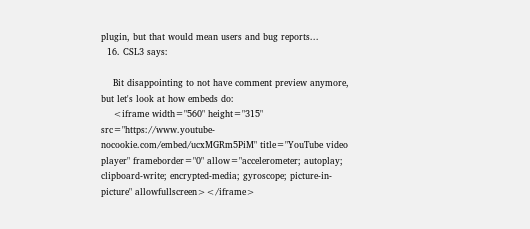plugin, but that would mean users and bug reports...
  16. CSL3 says:

    Bit disappointing to not have comment preview anymore, but let's look at how embeds do:
    <iframe width="560" height="315" src="https://www.youtube-nocookie.com/embed/ucxMGRm5PiM" title="YouTube video player" frameborder="0" allow="accelerometer; autoplay; clipboard-write; encrypted-media; gyroscope; picture-in-picture" allowfullscreen></iframe>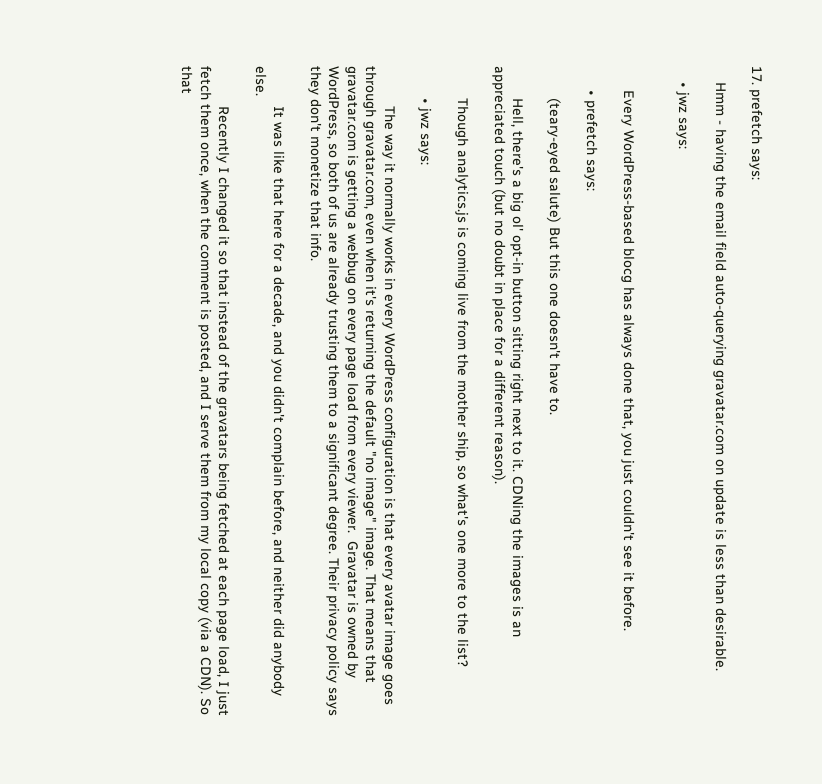17. prefetch says:

    Hmm - having the email field auto-querying gravatar.com on update is less than desirable.

    • jwz says:


      Every WordPress-based blocg has always done that, you just couldn't see it before.

      • prefetch says:

        (teary-eyed salute) But this one doesn't have to.

        Hell, there's a big ol' opt-in button sitting right next to it. CDNing the images is an appreciated touch (but no doubt in place for a different reason).

        Though analytics.js is coming live from the mother ship, so what's one more to the list?

        • jwz says:

          The way it normally works in every WordPress configuration is that every avatar image goes through gravatar.com, even when it's returning the default "no image" image. That means that gravatar.com is getting a webbug on every page load from every viewer.  Gravatar is owned by WordPress, so both of us are already trusting them to a significant degree. Their privacy policy says they don't monetize that info.

          It was like that here for a decade, and you didn't complain before, and neither did anybody else.

          Recently I changed it so that instead of the gravatars being fetched at each page load, I just fetch them once, when the comment is posted, and I serve them from my local copy (via a CDN). So that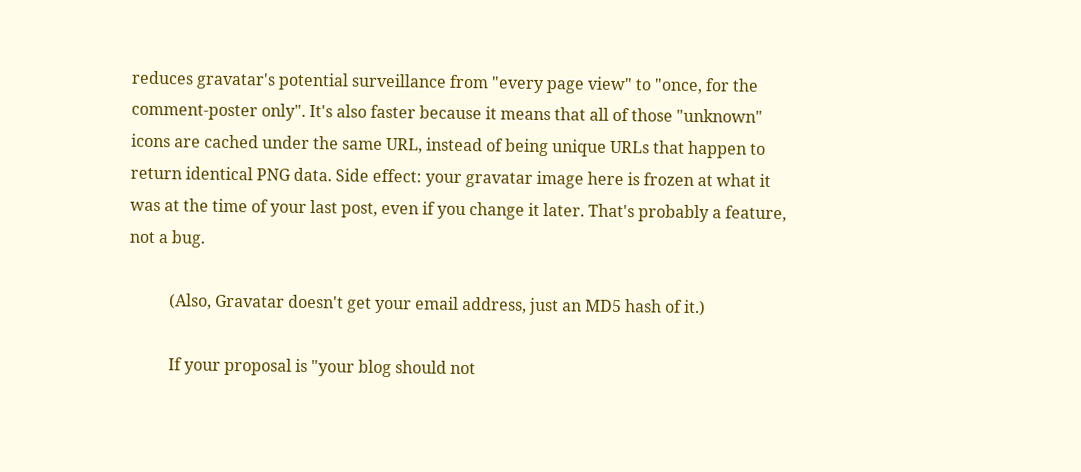reduces gravatar's potential surveillance from "every page view" to "once, for the comment-poster only". It's also faster because it means that all of those "unknown" icons are cached under the same URL, instead of being unique URLs that happen to return identical PNG data. Side effect: your gravatar image here is frozen at what it was at the time of your last post, even if you change it later. That's probably a feature, not a bug.

          (Also, Gravatar doesn't get your email address, just an MD5 hash of it.)

          If your proposal is "your blog should not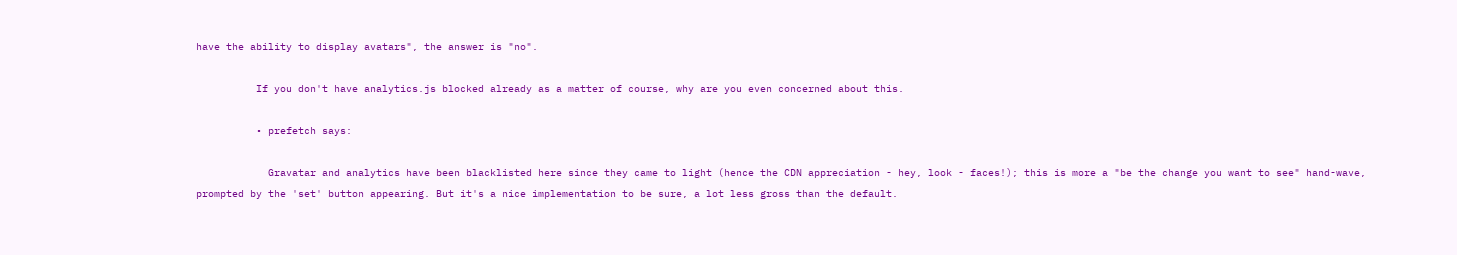have the ability to display avatars", the answer is "no".

          If you don't have analytics.js blocked already as a matter of course, why are you even concerned about this.

          • prefetch says:

            Gravatar and analytics have been blacklisted here since they came to light (hence the CDN appreciation - hey, look - faces!); this is more a "be the change you want to see" hand-wave, prompted by the 'set' button appearing. But it's a nice implementation to be sure, a lot less gross than the default.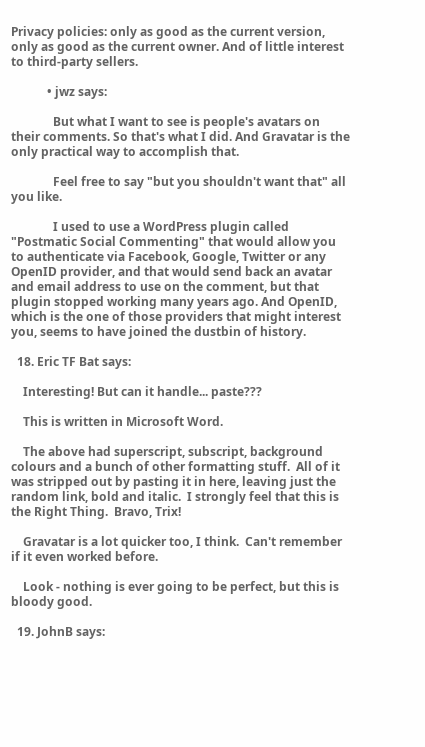Privacy policies: only as good as the current version, only as good as the current owner. And of little interest to third-party sellers.

            • jwz says:

              But what I want to see is people's avatars on their comments. So that's what I did. And Gravatar is the only practical way to accomplish that.

              Feel free to say "but you shouldn't want that" all you like.

              I used to use a WordPress plugin called "Postmatic Social Commenting" that would allow you to authenticate via Facebook, Google, Twitter or any OpenID provider, and that would send back an avatar and email address to use on the comment, but that plugin stopped working many years ago. And OpenID, which is the one of those providers that might interest you, seems to have joined the dustbin of history.

  18. Eric TF Bat says:

    Interesting! But can it handle... paste???

    This is written in Microsoft Word.

    The above had superscript, subscript, background colours and a bunch of other formatting stuff.  All of it was stripped out by pasting it in here, leaving just the random link, bold and italic.  I strongly feel that this is the Right Thing.  Bravo, Trix!

    Gravatar is a lot quicker too, I think.  Can't remember if it even worked before.

    Look - nothing is ever going to be perfect, but this is bloody good.

  19. JohnB says: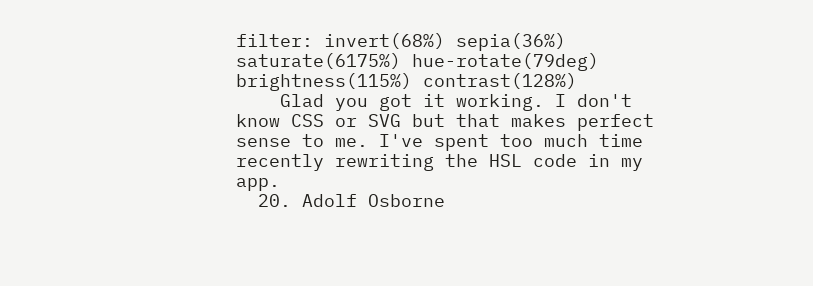filter: invert(68%) sepia(36%) saturate(6175%) hue-rotate(79deg) brightness(115%) contrast(128%)
    Glad you got it working. I don't know CSS or SVG but that makes perfect sense to me. I've spent too much time recently rewriting the HSL code in my app.
  20. Adolf Osborne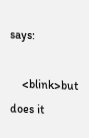says:

    <blink>but does it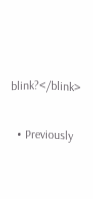blink?</blink>

  • Previously